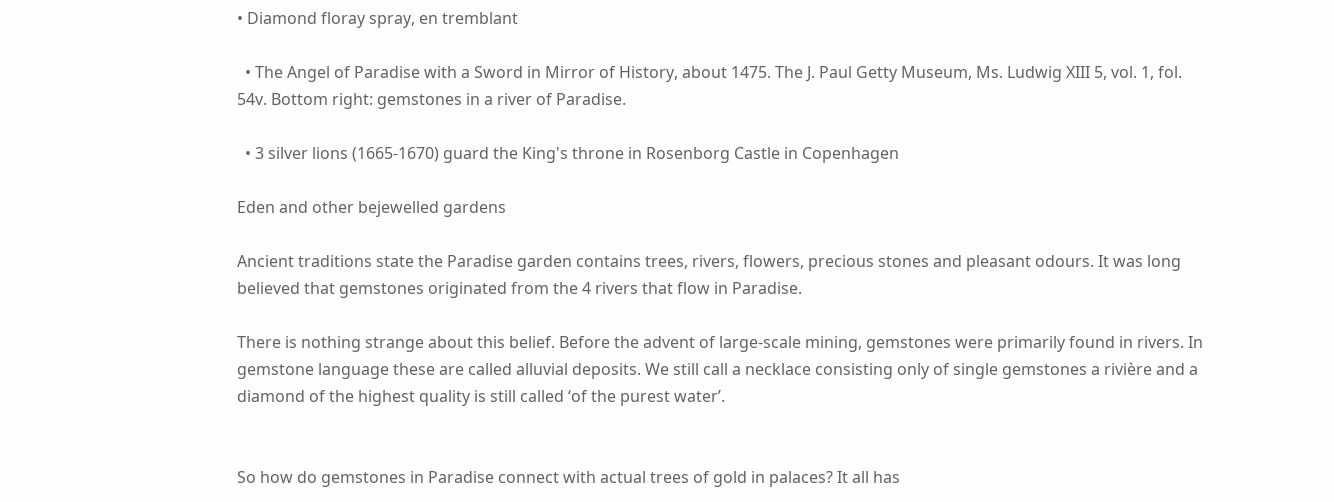• Diamond floray spray, en tremblant

  • The Angel of Paradise with a Sword in Mirror of History, about 1475. The J. Paul Getty Museum, Ms. Ludwig XIII 5, vol. 1, fol. 54v. Bottom right: gemstones in a river of Paradise.

  • 3 silver lions (1665-1670) guard the King's throne in Rosenborg Castle in Copenhagen

Eden and other bejewelled gardens

Ancient traditions state the Paradise garden contains trees, rivers, flowers, precious stones and pleasant odours. It was long believed that gemstones originated from the 4 rivers that flow in Paradise.

There is nothing strange about this belief. Before the advent of large-scale mining, gemstones were primarily found in rivers. In gemstone language these are called alluvial deposits. We still call a necklace consisting only of single gemstones a rivière and a diamond of the highest quality is still called ‘of the purest water’.


So how do gemstones in Paradise connect with actual trees of gold in palaces? It all has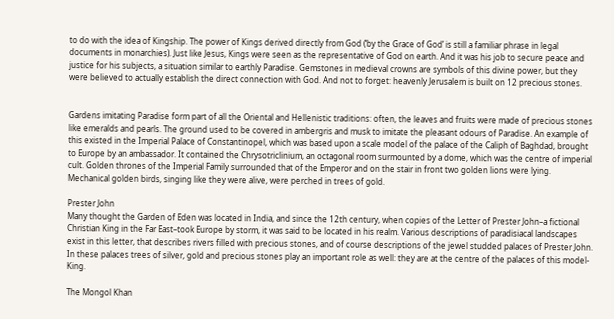to do with the idea of Kingship. The power of Kings derived directly from God (‘by the Grace of God’ is still a familiar phrase in legal documents in monarchies). Just like Jesus, Kings were seen as the representative of God on earth. And it was his job to secure peace and justice for his subjects, a situation similar to earthly Paradise. Gemstones in medieval crowns are symbols of this divine power, but they were believed to actually establish the direct connection with God. And not to forget: heavenly Jerusalem is built on 12 precious stones.


Gardens imitating Paradise form part of all the Oriental and Hellenistic traditions: often, the leaves and fruits were made of precious stones like emeralds and pearls. The ground used to be covered in ambergris and musk to imitate the pleasant odours of Paradise. An example of this existed in the Imperial Palace of Constantinopel, which was based upon a scale model of the palace of the Caliph of Baghdad, brought to Europe by an ambassador. It contained the Chrysotriclinium, an octagonal room surmounted by a dome, which was the centre of imperial cult. Golden thrones of the Imperial Family surrounded that of the Emperor and on the stair in front two golden lions were lying. Mechanical golden birds, singing like they were alive, were perched in trees of gold.

Prester John
Many thought the Garden of Eden was located in India, and since the 12th century, when copies of the Letter of Prester John–a fictional Christian King in the Far East–took Europe by storm, it was said to be located in his realm. Various descriptions of paradisiacal landscapes exist in this letter, that describes rivers filled with precious stones, and of course descriptions of the jewel studded palaces of Prester John. In these palaces trees of silver, gold and precious stones play an important role as well: they are at the centre of the palaces of this model-King.

The Mongol Khan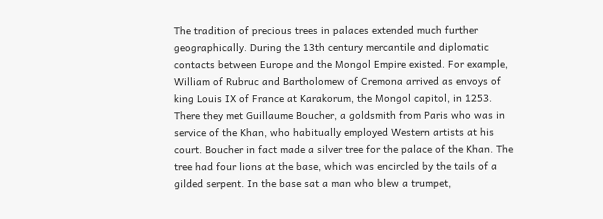The tradition of precious trees in palaces extended much further geographically. During the 13th century mercantile and diplomatic contacts between Europe and the Mongol Empire existed. For example, William of Rubruc and Bartholomew of Cremona arrived as envoys of king Louis IX of France at Karakorum, the Mongol capitol, in 1253. There they met Guillaume Boucher, a goldsmith from Paris who was in service of the Khan, who habitually employed Western artists at his court. Boucher in fact made a silver tree for the palace of the Khan. The tree had four lions at the base, which was encircled by the tails of a gilded serpent. In the base sat a man who blew a trumpet,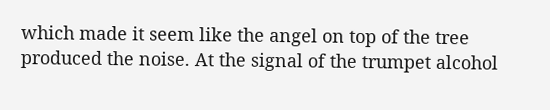which made it seem like the angel on top of the tree produced the noise. At the signal of the trumpet alcohol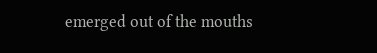emerged out of the mouths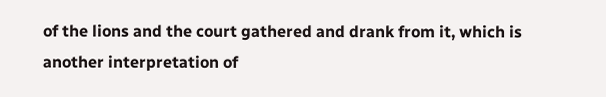of the lions and the court gathered and drank from it, which is another interpretation of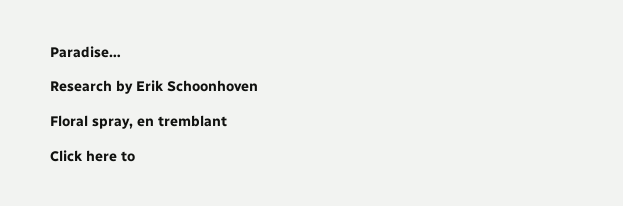Paradise…

Research by Erik Schoonhoven

Floral spray, en tremblant

Click here to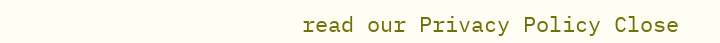read our Privacy Policy Close